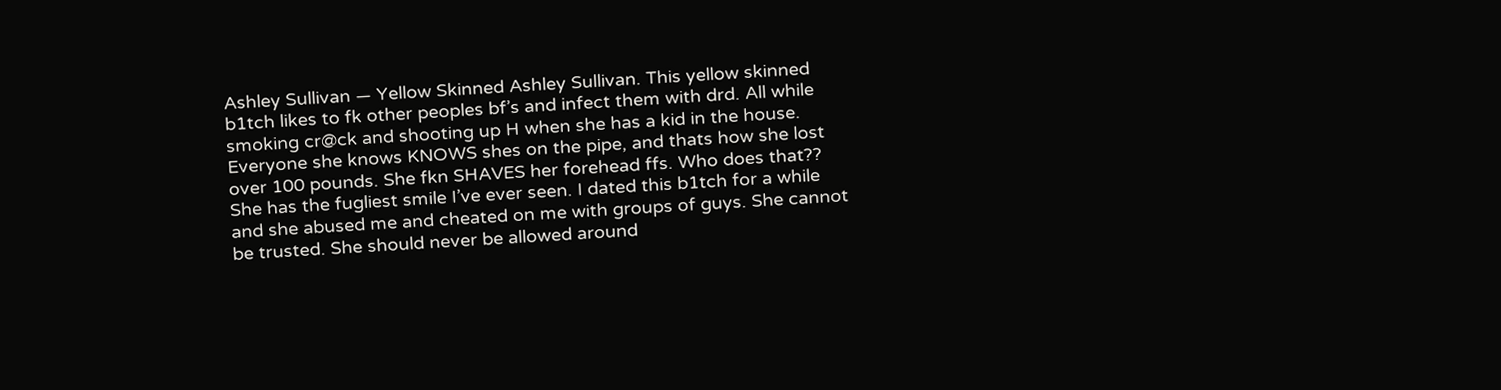Ashley Sullivan — Yellow Skinned Ashley Sullivan. This yellow skinned b1tch likes to fk other peoples bf’s and infect them with drd. All while smoking cr@ck and shooting up H when she has a kid in the house. Everyone she knows KNOWS shes on the pipe, and thats how she lost over 100 pounds. She fkn SHAVES her forehead ffs. Who does that?? She has the fugliest smile I’ve ever seen. I dated this b1tch for a while and she abused me and cheated on me with groups of guys. She cannot be trusted. She should never be allowed around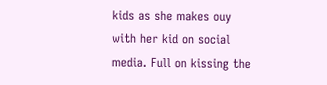kids as she makes ouy with her kid on social media. Full on kissing the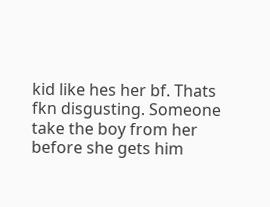kid like hes her bf. Thats fkn disgusting. Someone take the boy from her before she gets him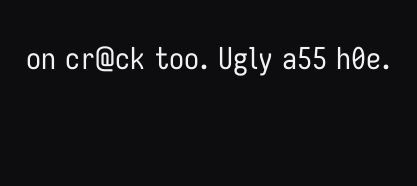on cr@ck too. Ugly a55 h0e.